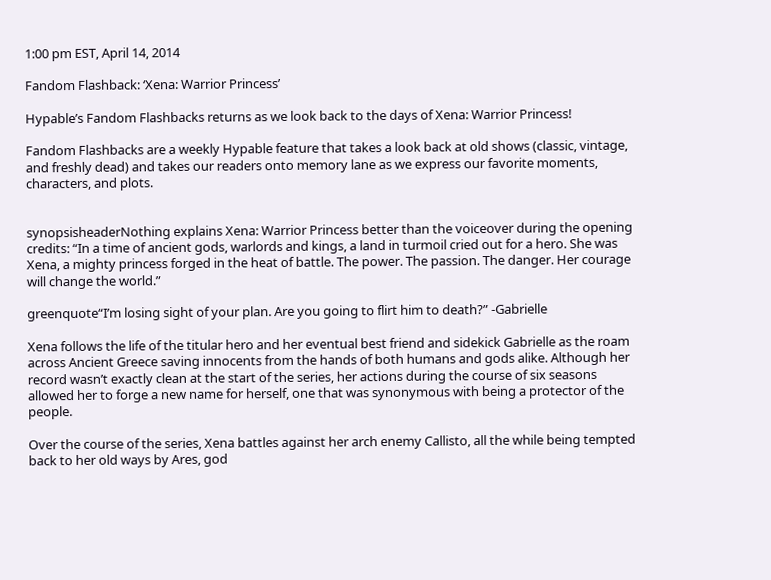1:00 pm EST, April 14, 2014

Fandom Flashback: ‘Xena: Warrior Princess’

Hypable’s Fandom Flashbacks returns as we look back to the days of Xena: Warrior Princess!

Fandom Flashbacks are a weekly Hypable feature that takes a look back at old shows (classic, vintage, and freshly dead) and takes our readers onto memory lane as we express our favorite moments, characters, and plots.


synopsisheaderNothing explains Xena: Warrior Princess better than the voiceover during the opening credits: “In a time of ancient gods, warlords and kings, a land in turmoil cried out for a hero. She was Xena, a mighty princess forged in the heat of battle. The power. The passion. The danger. Her courage will change the world.”

greenquote“I’m losing sight of your plan. Are you going to flirt him to death?” -Gabrielle

Xena follows the life of the titular hero and her eventual best friend and sidekick Gabrielle as the roam across Ancient Greece saving innocents from the hands of both humans and gods alike. Although her record wasn’t exactly clean at the start of the series, her actions during the course of six seasons allowed her to forge a new name for herself, one that was synonymous with being a protector of the people.

Over the course of the series, Xena battles against her arch enemy Callisto, all the while being tempted back to her old ways by Ares, god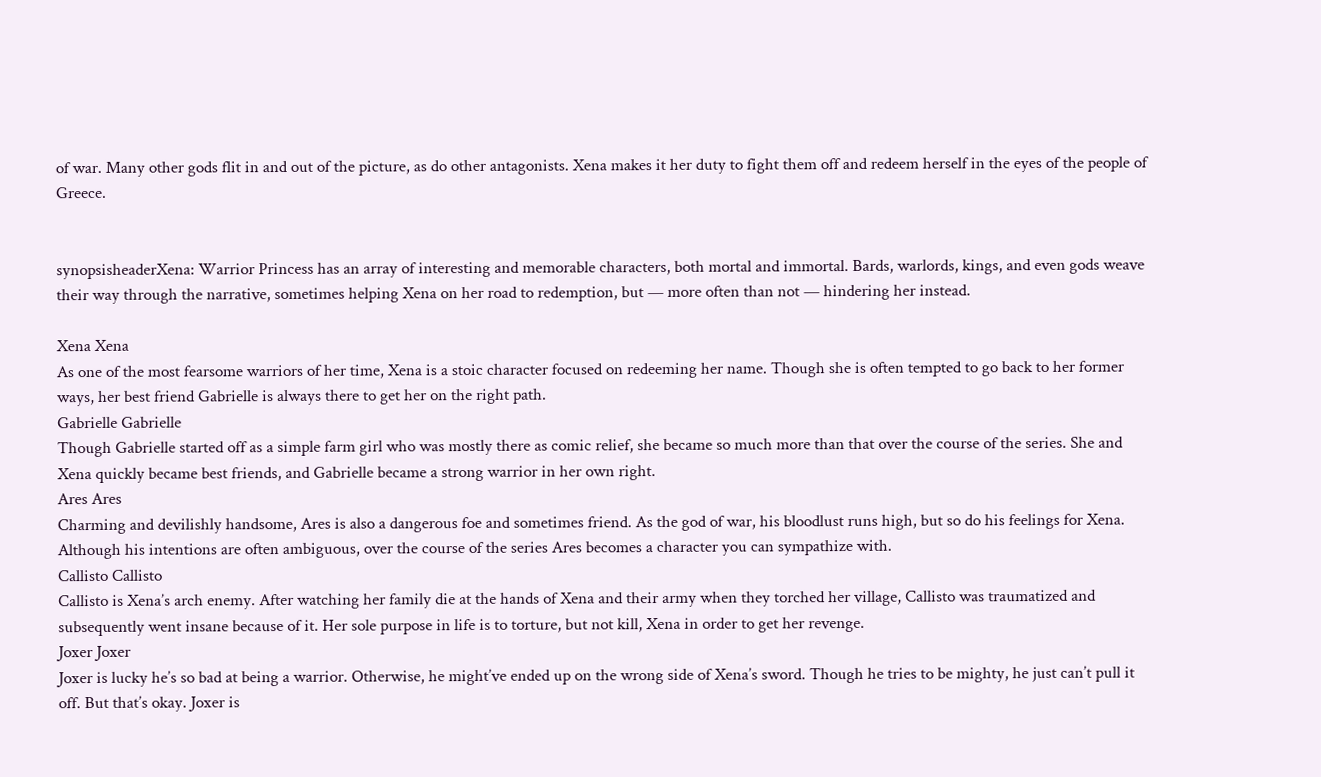of war. Many other gods flit in and out of the picture, as do other antagonists. Xena makes it her duty to fight them off and redeem herself in the eyes of the people of Greece.


synopsisheaderXena: Warrior Princess has an array of interesting and memorable characters, both mortal and immortal. Bards, warlords, kings, and even gods weave their way through the narrative, sometimes helping Xena on her road to redemption, but — more often than not — hindering her instead.

Xena Xena
As one of the most fearsome warriors of her time, Xena is a stoic character focused on redeeming her name. Though she is often tempted to go back to her former ways, her best friend Gabrielle is always there to get her on the right path.
Gabrielle Gabrielle
Though Gabrielle started off as a simple farm girl who was mostly there as comic relief, she became so much more than that over the course of the series. She and Xena quickly became best friends, and Gabrielle became a strong warrior in her own right.
Ares Ares
Charming and devilishly handsome, Ares is also a dangerous foe and sometimes friend. As the god of war, his bloodlust runs high, but so do his feelings for Xena. Although his intentions are often ambiguous, over the course of the series Ares becomes a character you can sympathize with.
Callisto Callisto
Callisto is Xena’s arch enemy. After watching her family die at the hands of Xena and their army when they torched her village, Callisto was traumatized and subsequently went insane because of it. Her sole purpose in life is to torture, but not kill, Xena in order to get her revenge.
Joxer Joxer
Joxer is lucky he’s so bad at being a warrior. Otherwise, he might’ve ended up on the wrong side of Xena’s sword. Though he tries to be mighty, he just can’t pull it off. But that’s okay. Joxer is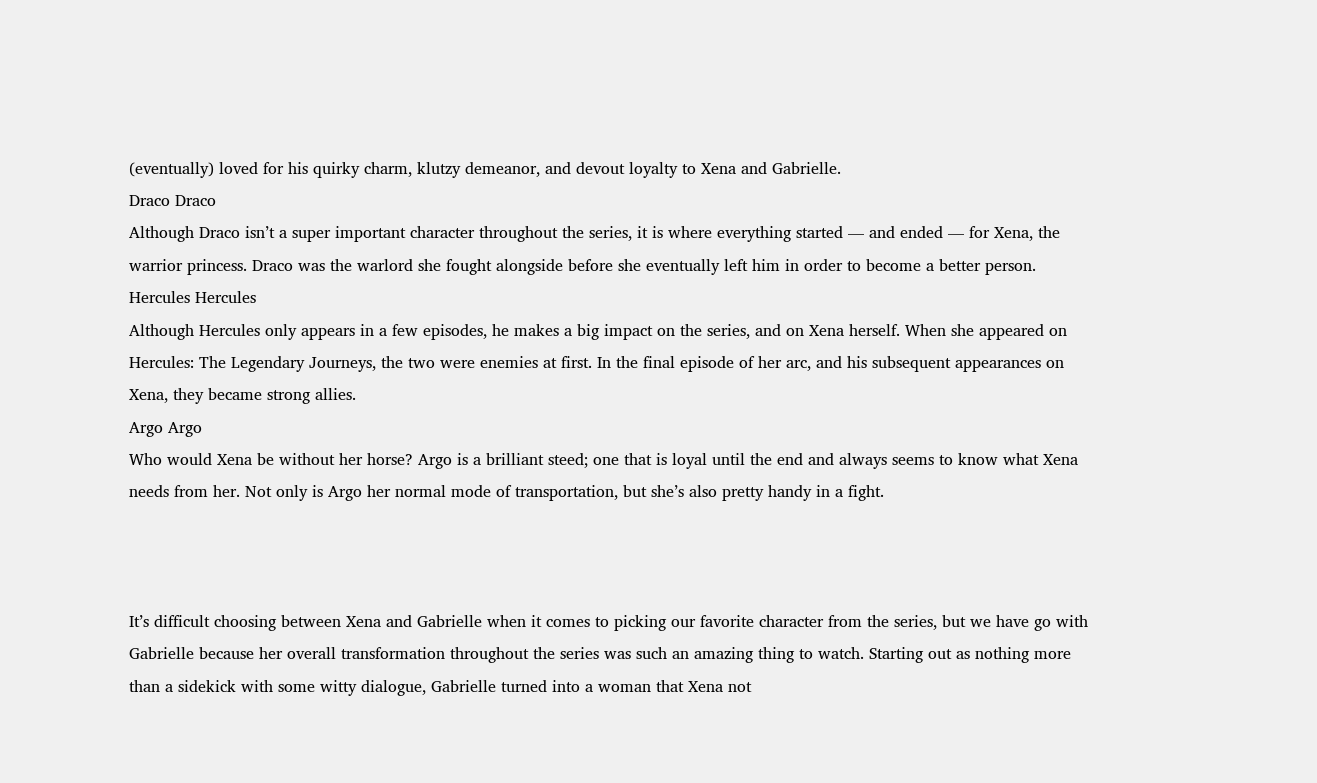(eventually) loved for his quirky charm, klutzy demeanor, and devout loyalty to Xena and Gabrielle.
Draco Draco
Although Draco isn’t a super important character throughout the series, it is where everything started — and ended — for Xena, the warrior princess. Draco was the warlord she fought alongside before she eventually left him in order to become a better person.
Hercules Hercules
Although Hercules only appears in a few episodes, he makes a big impact on the series, and on Xena herself. When she appeared on Hercules: The Legendary Journeys, the two were enemies at first. In the final episode of her arc, and his subsequent appearances on Xena, they became strong allies.
Argo Argo
Who would Xena be without her horse? Argo is a brilliant steed; one that is loyal until the end and always seems to know what Xena needs from her. Not only is Argo her normal mode of transportation, but she’s also pretty handy in a fight.



It’s difficult choosing between Xena and Gabrielle when it comes to picking our favorite character from the series, but we have go with Gabrielle because her overall transformation throughout the series was such an amazing thing to watch. Starting out as nothing more than a sidekick with some witty dialogue, Gabrielle turned into a woman that Xena not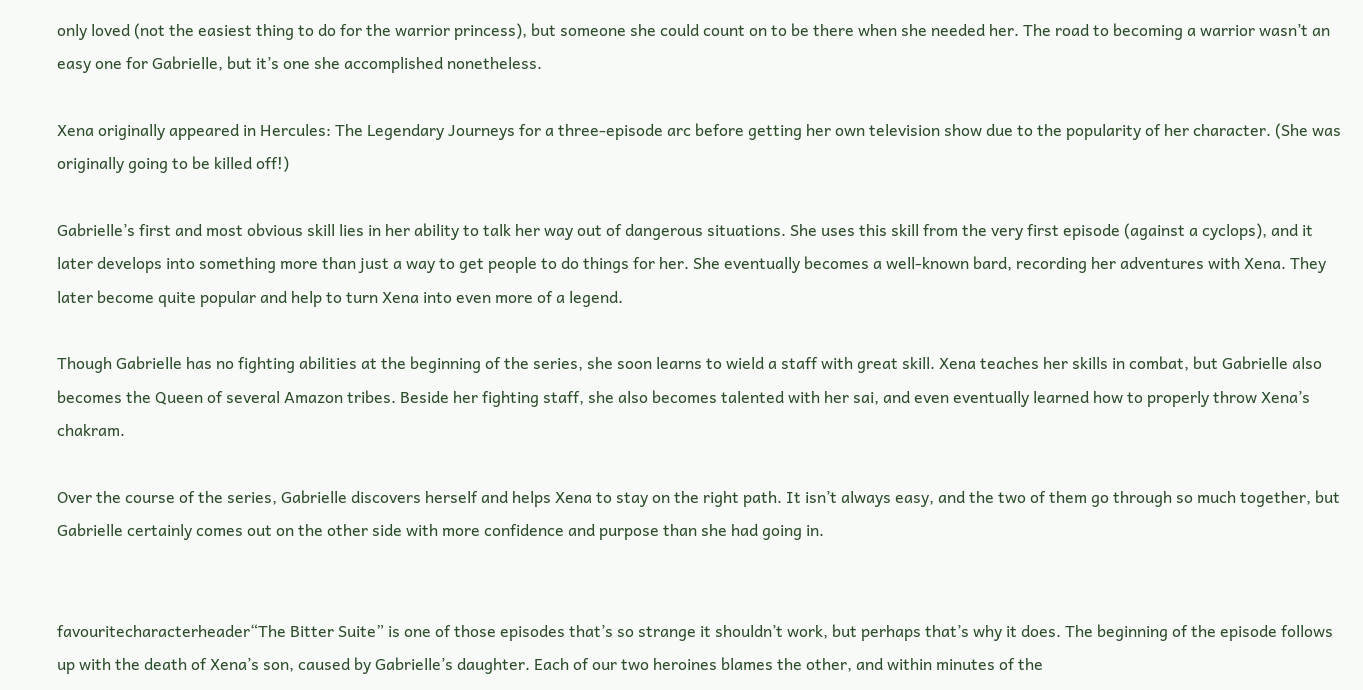only loved (not the easiest thing to do for the warrior princess), but someone she could count on to be there when she needed her. The road to becoming a warrior wasn’t an easy one for Gabrielle, but it’s one she accomplished nonetheless.

Xena originally appeared in Hercules: The Legendary Journeys for a three-episode arc before getting her own television show due to the popularity of her character. (She was originally going to be killed off!)

Gabrielle’s first and most obvious skill lies in her ability to talk her way out of dangerous situations. She uses this skill from the very first episode (against a cyclops), and it later develops into something more than just a way to get people to do things for her. She eventually becomes a well-known bard, recording her adventures with Xena. They later become quite popular and help to turn Xena into even more of a legend.

Though Gabrielle has no fighting abilities at the beginning of the series, she soon learns to wield a staff with great skill. Xena teaches her skills in combat, but Gabrielle also becomes the Queen of several Amazon tribes. Beside her fighting staff, she also becomes talented with her sai, and even eventually learned how to properly throw Xena’s chakram.

Over the course of the series, Gabrielle discovers herself and helps Xena to stay on the right path. It isn’t always easy, and the two of them go through so much together, but Gabrielle certainly comes out on the other side with more confidence and purpose than she had going in.


favouritecharacterheader“The Bitter Suite” is one of those episodes that’s so strange it shouldn’t work, but perhaps that’s why it does. The beginning of the episode follows up with the death of Xena’s son, caused by Gabrielle’s daughter. Each of our two heroines blames the other, and within minutes of the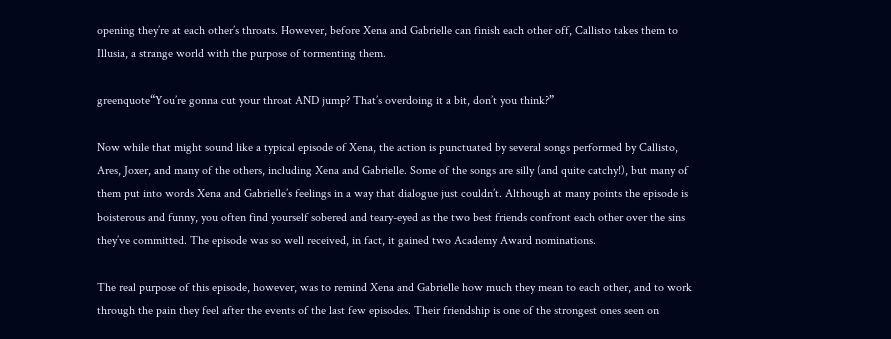opening they’re at each other’s throats. However, before Xena and Gabrielle can finish each other off, Callisto takes them to Illusia, a strange world with the purpose of tormenting them.

greenquote“You’re gonna cut your throat AND jump? That’s overdoing it a bit, don’t you think?”

Now while that might sound like a typical episode of Xena, the action is punctuated by several songs performed by Callisto, Ares, Joxer, and many of the others, including Xena and Gabrielle. Some of the songs are silly (and quite catchy!), but many of them put into words Xena and Gabrielle’s feelings in a way that dialogue just couldn’t. Although at many points the episode is boisterous and funny, you often find yourself sobered and teary-eyed as the two best friends confront each other over the sins they’ve committed. The episode was so well received, in fact, it gained two Academy Award nominations.

The real purpose of this episode, however, was to remind Xena and Gabrielle how much they mean to each other, and to work through the pain they feel after the events of the last few episodes. Their friendship is one of the strongest ones seen on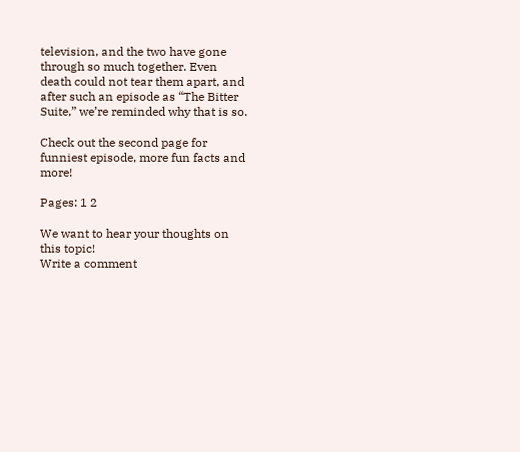television, and the two have gone through so much together. Even death could not tear them apart, and after such an episode as “The Bitter Suite,” we’re reminded why that is so.

Check out the second page for funniest episode, more fun facts and more!

Pages: 1 2

We want to hear your thoughts on this topic!
Write a comment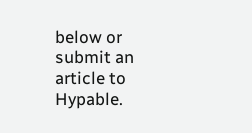below or submit an article to Hypable.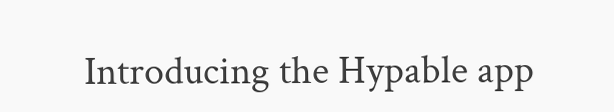Introducing the Hypable app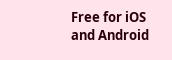Free for iOS and Android